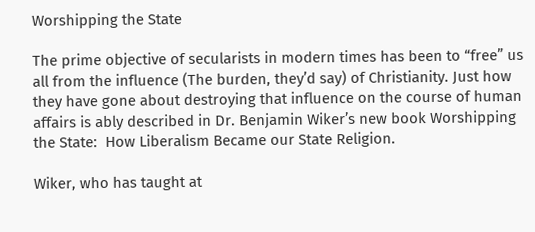Worshipping the State

The prime objective of secularists in modern times has been to “free” us all from the influence (The burden, they’d say) of Christianity. Just how they have gone about destroying that influence on the course of human affairs is ably described in Dr. Benjamin Wiker’s new book Worshipping the State:  How Liberalism Became our State Religion.

Wiker, who has taught at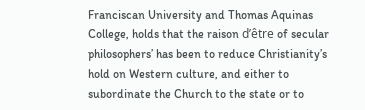Franciscan University and Thomas Aquinas College, holds that the raison d’être of secular philosophers’ has been to reduce Christianity’s hold on Western culture, and either to subordinate the Church to the state or to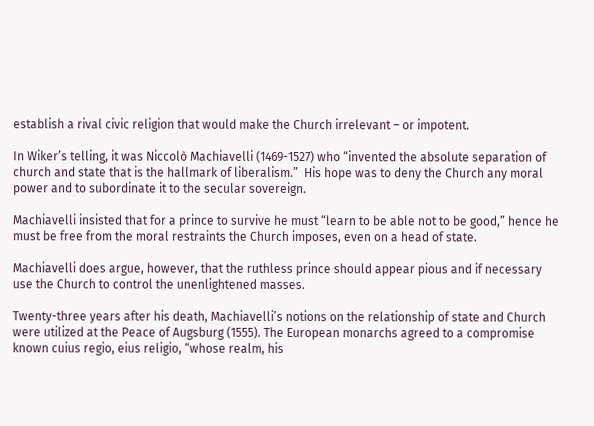establish a rival civic religion that would make the Church irrelevant – or impotent.

In Wiker’s telling, it was Niccolò Machiavelli (1469-1527) who “invented the absolute separation of church and state that is the hallmark of liberalism.”  His hope was to deny the Church any moral power and to subordinate it to the secular sovereign.

Machiavelli insisted that for a prince to survive he must “learn to be able not to be good,” hence he must be free from the moral restraints the Church imposes, even on a head of state.

Machiavelli does argue, however, that the ruthless prince should appear pious and if necessary use the Church to control the unenlightened masses.

Twenty-three years after his death, Machiavelli’s notions on the relationship of state and Church were utilized at the Peace of Augsburg (1555). The European monarchs agreed to a compromise known cuius regio, eius religio, “whose realm, his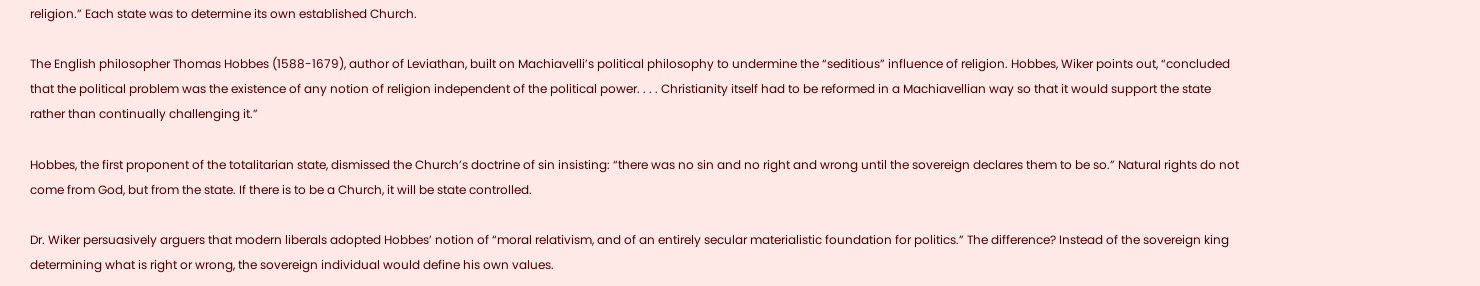religion.” Each state was to determine its own established Church.

The English philosopher Thomas Hobbes (1588-1679), author of Leviathan, built on Machiavelli’s political philosophy to undermine the “seditious” influence of religion. Hobbes, Wiker points out, “concluded that the political problem was the existence of any notion of religion independent of the political power. . . . Christianity itself had to be reformed in a Machiavellian way so that it would support the state rather than continually challenging it.”

Hobbes, the first proponent of the totalitarian state, dismissed the Church’s doctrine of sin insisting: “there was no sin and no right and wrong until the sovereign declares them to be so.” Natural rights do not come from God, but from the state. If there is to be a Church, it will be state controlled.

Dr. Wiker persuasively arguers that modern liberals adopted Hobbes’ notion of “moral relativism, and of an entirely secular materialistic foundation for politics.” The difference? Instead of the sovereign king determining what is right or wrong, the sovereign individual would define his own values.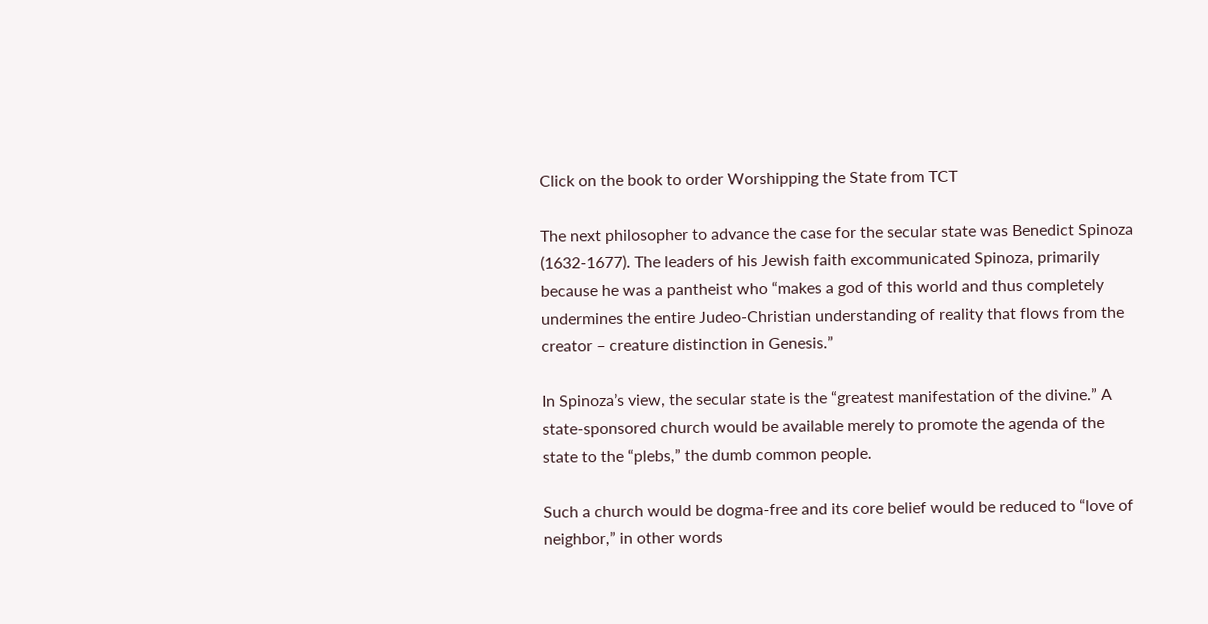Click on the book to order Worshipping the State from TCT

The next philosopher to advance the case for the secular state was Benedict Spinoza (1632-1677). The leaders of his Jewish faith excommunicated Spinoza, primarily because he was a pantheist who “makes a god of this world and thus completely undermines the entire Judeo-Christian understanding of reality that flows from the creator – creature distinction in Genesis.”

In Spinoza’s view, the secular state is the “greatest manifestation of the divine.” A state-sponsored church would be available merely to promote the agenda of the state to the “plebs,” the dumb common people.

Such a church would be dogma-free and its core belief would be reduced to “love of neighbor,” in other words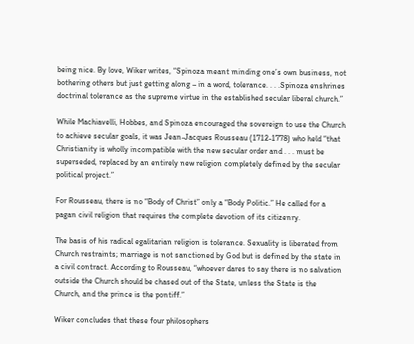being nice. By love, Wiker writes, “Spinoza meant minding one’s own business, not bothering others but just getting along – in a word, tolerance. . . .Spinoza enshrines doctrinal tolerance as the supreme virtue in the established secular liberal church.”

While Machiavelli, Hobbes, and Spinoza encouraged the sovereign to use the Church to achieve secular goals, it was Jean-Jacques Rousseau (1712-1778) who held “that Christianity is wholly incompatible with the new secular order and . . . must be superseded, replaced by an entirely new religion completely defined by the secular political project.”

For Rousseau, there is no “Body of Christ” only a “Body Politic.” He called for a pagan civil religion that requires the complete devotion of its citizenry.

The basis of his radical egalitarian religion is tolerance. Sexuality is liberated from Church restraints; marriage is not sanctioned by God but is defined by the state in a civil contract. According to Rousseau, “whoever dares to say there is no salvation outside the Church should be chased out of the State, unless the State is the Church, and the prince is the pontiff.”

Wiker concludes that these four philosophers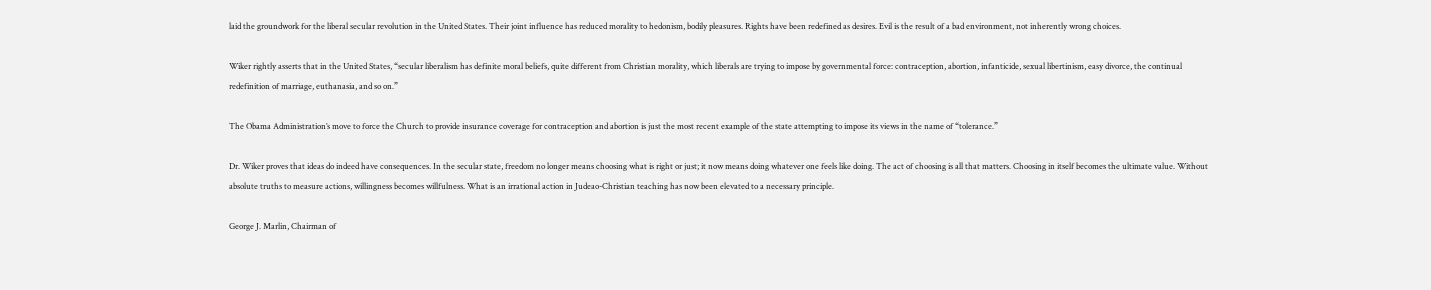laid the groundwork for the liberal secular revolution in the United States. Their joint influence has reduced morality to hedonism, bodily pleasures. Rights have been redefined as desires. Evil is the result of a bad environment, not inherently wrong choices.

Wiker rightly asserts that in the United States, “secular liberalism has definite moral beliefs, quite different from Christian morality, which liberals are trying to impose by governmental force: contraception, abortion, infanticide, sexual libertinism, easy divorce, the continual redefinition of marriage, euthanasia, and so on.”

The Obama Administration’s move to force the Church to provide insurance coverage for contraception and abortion is just the most recent example of the state attempting to impose its views in the name of “tolerance.”

Dr. Wiker proves that ideas do indeed have consequences. In the secular state, freedom no longer means choosing what is right or just; it now means doing whatever one feels like doing. The act of choosing is all that matters. Choosing in itself becomes the ultimate value. Without absolute truths to measure actions, willingness becomes willfulness. What is an irrational action in Judeao-Christian teaching has now been elevated to a necessary principle.

George J. Marlin, Chairman of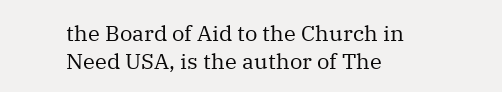the Board of Aid to the Church in Need USA, is the author of The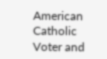American Catholic Voter and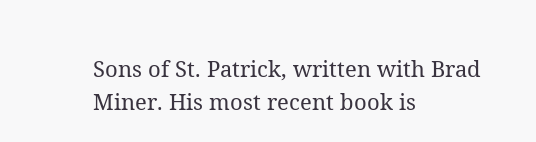Sons of St. Patrick, written with Brad Miner. His most recent book is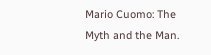Mario Cuomo: The Myth and the Man.